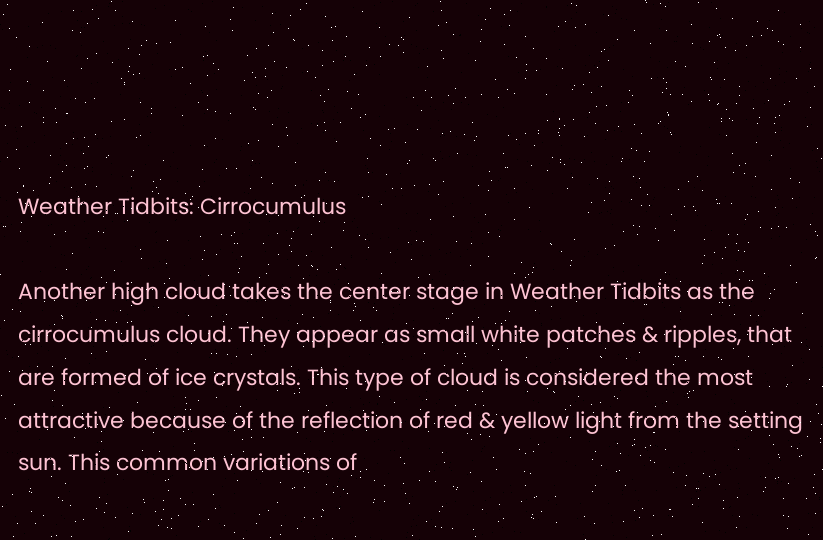Weather Tidbits: Cirrocumulus

Another high cloud takes the center stage in Weather Tidbits as the cirrocumulus cloud. They appear as small white patches & ripples, that are formed of ice crystals. This type of cloud is considered the most attractive because of the reflection of red & yellow light from the setting sun. This common variations of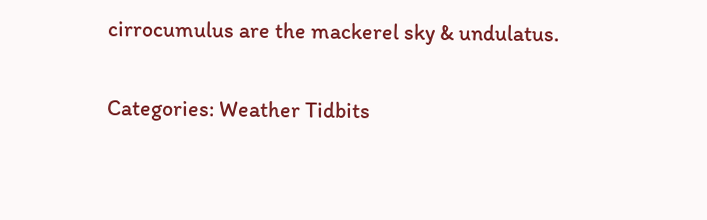cirrocumulus are the mackerel sky & undulatus.

Categories: Weather Tidbits